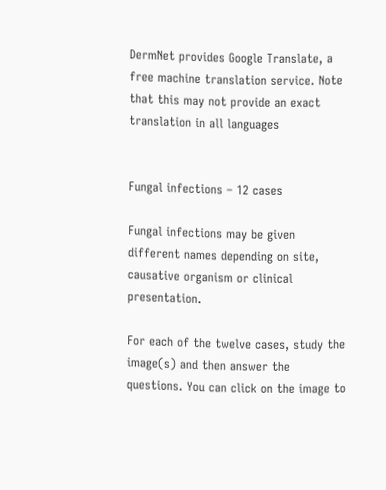DermNet provides Google Translate, a free machine translation service. Note that this may not provide an exact translation in all languages


Fungal infections – 12 cases

Fungal infections may be given different names depending on site, causative organism or clinical presentation.

For each of the twelve cases, study the image(s) and then answer the questions. You can click on the image to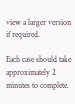view a larger version if required.

Each case should take approximately 2 minutes to complete.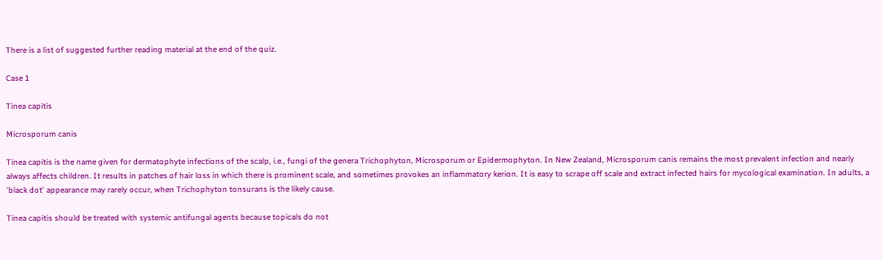There is a list of suggested further reading material at the end of the quiz.

Case 1

Tinea capitis

Microsporum canis

Tinea capitis is the name given for dermatophyte infections of the scalp, i.e., fungi of the genera Trichophyton, Microsporum or Epidermophyton. In New Zealand, Microsporum canis remains the most prevalent infection and nearly always affects children. It results in patches of hair loss in which there is prominent scale, and sometimes provokes an inflammatory kerion. It is easy to scrape off scale and extract infected hairs for mycological examination. In adults, a 'black dot' appearance may rarely occur, when Trichophyton tonsurans is the likely cause.

Tinea capitis should be treated with systemic antifungal agents because topicals do not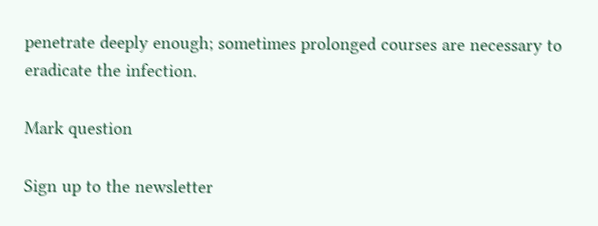penetrate deeply enough; sometimes prolonged courses are necessary to eradicate the infection.

Mark question

Sign up to the newsletter